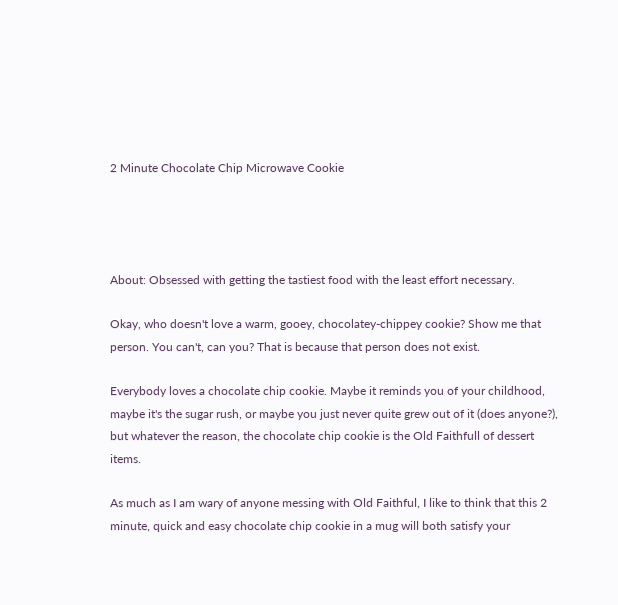2 Minute Chocolate Chip Microwave Cookie




About: Obsessed with getting the tastiest food with the least effort necessary.

Okay, who doesn't love a warm, gooey, chocolatey-chippey cookie? Show me that person. You can't, can you? That is because that person does not exist.

Everybody loves a chocolate chip cookie. Maybe it reminds you of your childhood, maybe it's the sugar rush, or maybe you just never quite grew out of it (does anyone?), but whatever the reason, the chocolate chip cookie is the Old Faithfull of dessert items.

As much as I am wary of anyone messing with Old Faithful, I like to think that this 2 minute, quick and easy chocolate chip cookie in a mug will both satisfy your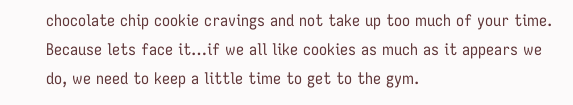chocolate chip cookie cravings and not take up too much of your time. Because lets face it…if we all like cookies as much as it appears we do, we need to keep a little time to get to the gym.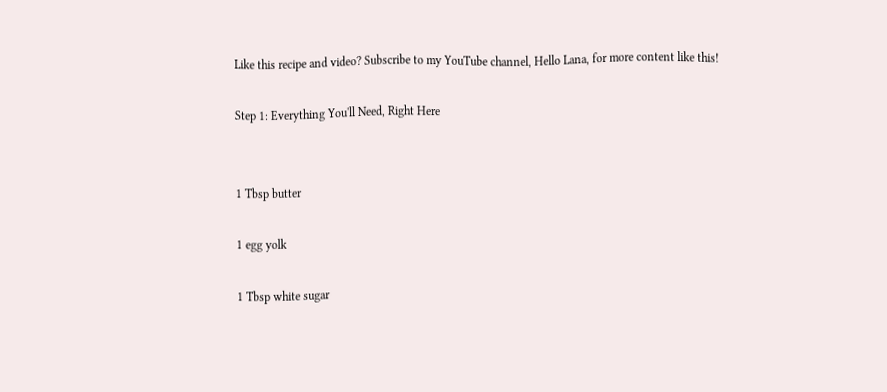Like this recipe and video? Subscribe to my YouTube channel, Hello Lana, for more content like this!

Step 1: Everything You'll Need, Right Here


1 Tbsp butter

1 egg yolk

1 Tbsp white sugar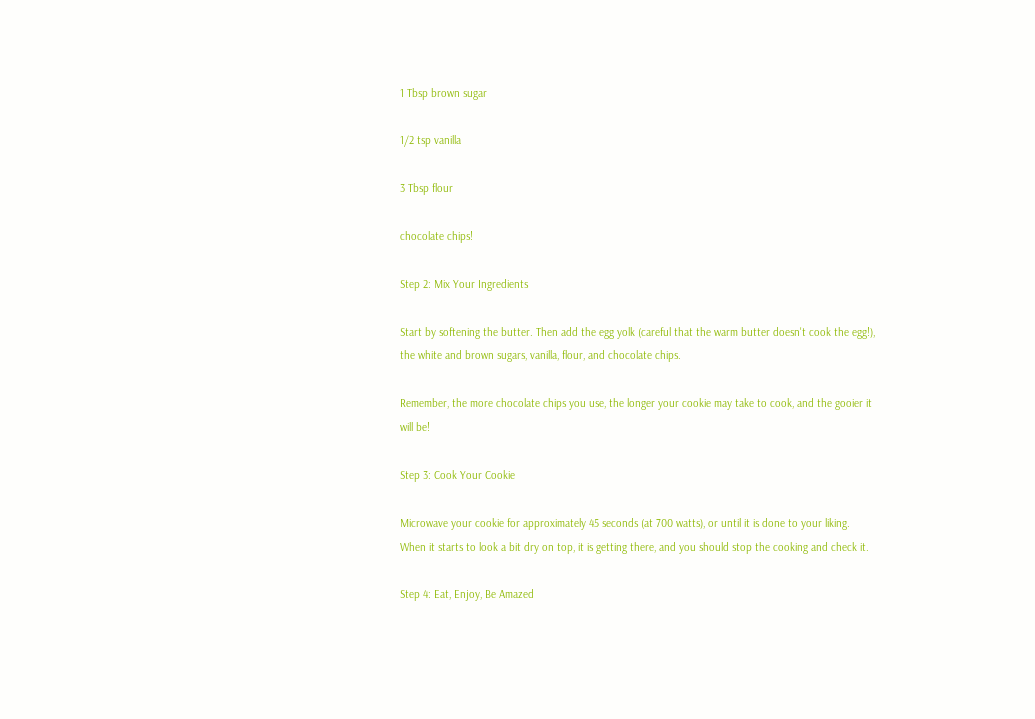1 Tbsp brown sugar

1/2 tsp vanilla

3 Tbsp flour

chocolate chips!

Step 2: Mix Your Ingredients

Start by softening the butter. Then add the egg yolk (careful that the warm butter doesn't cook the egg!), the white and brown sugars, vanilla, flour, and chocolate chips.

Remember, the more chocolate chips you use, the longer your cookie may take to cook, and the gooier it will be!

Step 3: Cook Your Cookie

Microwave your cookie for approximately 45 seconds (at 700 watts), or until it is done to your liking. When it starts to look a bit dry on top, it is getting there, and you should stop the cooking and check it.

Step 4: Eat, Enjoy, Be Amazed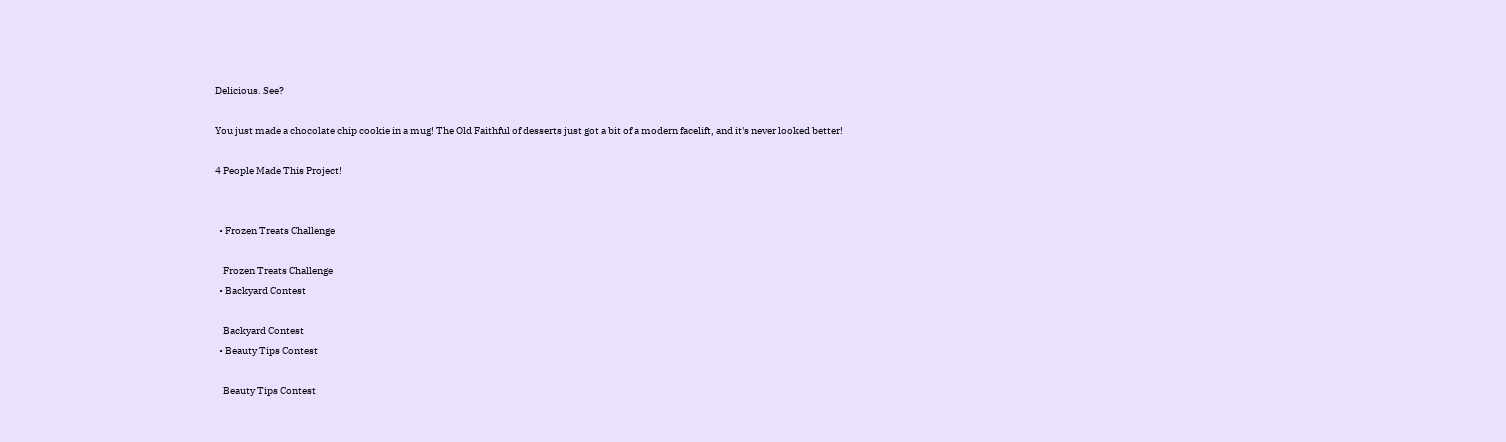Delicious. See?

You just made a chocolate chip cookie in a mug! The Old Faithful of desserts just got a bit of a modern facelift, and it's never looked better!

4 People Made This Project!


  • Frozen Treats Challenge

    Frozen Treats Challenge
  • Backyard Contest

    Backyard Contest
  • Beauty Tips Contest

    Beauty Tips Contest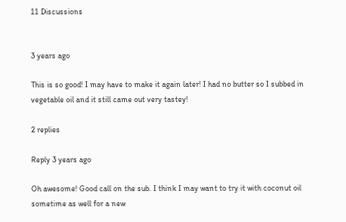11 Discussions


3 years ago

This is so good! I may have to make it again later! I had no butter so I subbed in vegetable oil and it still came out very tastey!

2 replies

Reply 3 years ago

Oh awesome! Good call on the sub. I think I may want to try it with coconut oil sometime as well for a new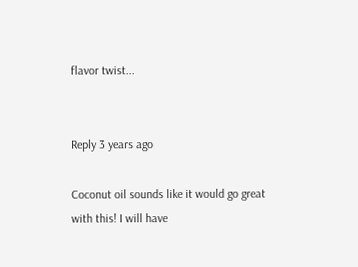flavor twist...


Reply 3 years ago

Coconut oil sounds like it would go great with this! I will have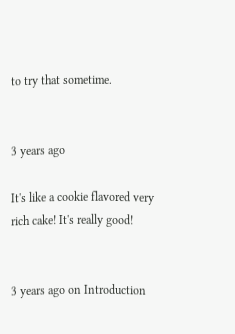to try that sometime.


3 years ago

It's like a cookie flavored very rich cake! It's really good!


3 years ago on Introduction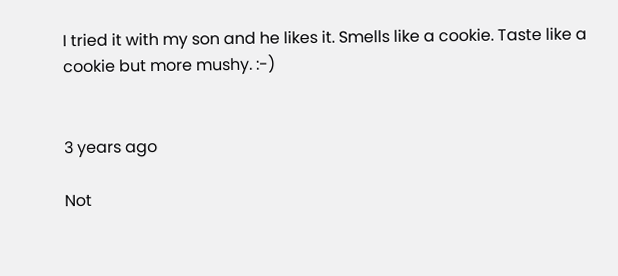I tried it with my son and he likes it. Smells like a cookie. Taste like a cookie but more mushy. :-)


3 years ago

Not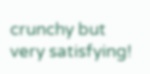crunchy but very satisfying!